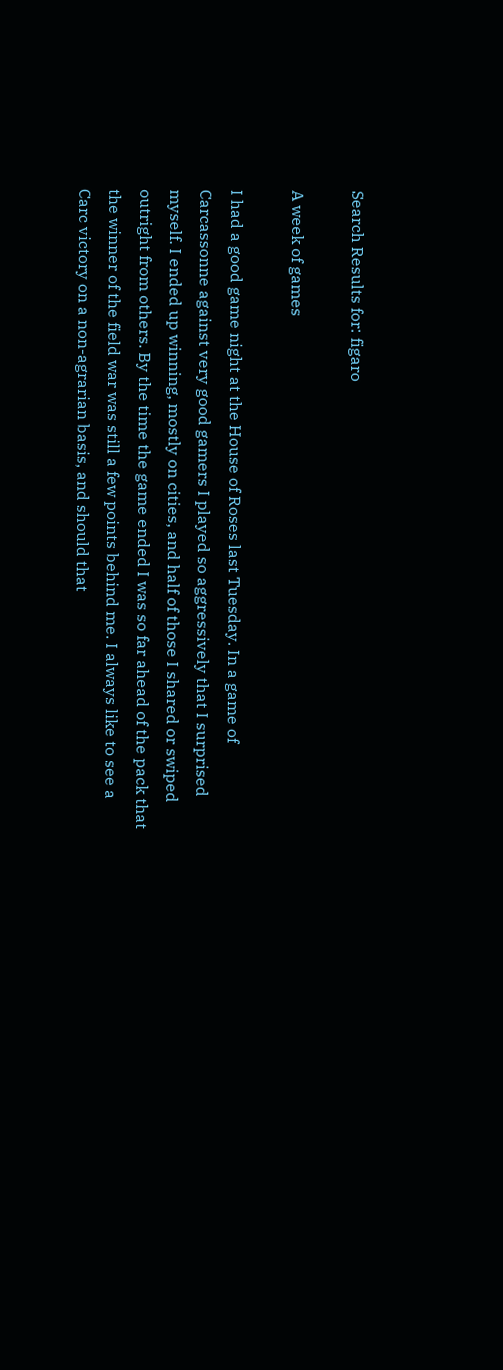Search Results for: figaro

A week of games

I had a good game night at the House of Roses last Tuesday. In a game of Carcassonne against very good gamers I played so aggressively that I surprised myself. I ended up winning, mostly on cities, and half of those I shared or swiped outright from others. By the time the game ended I was so far ahead of the pack that the winner of the field war was still a few points behind me. I always like to see a Carc victory on a non-agrarian basis, and should that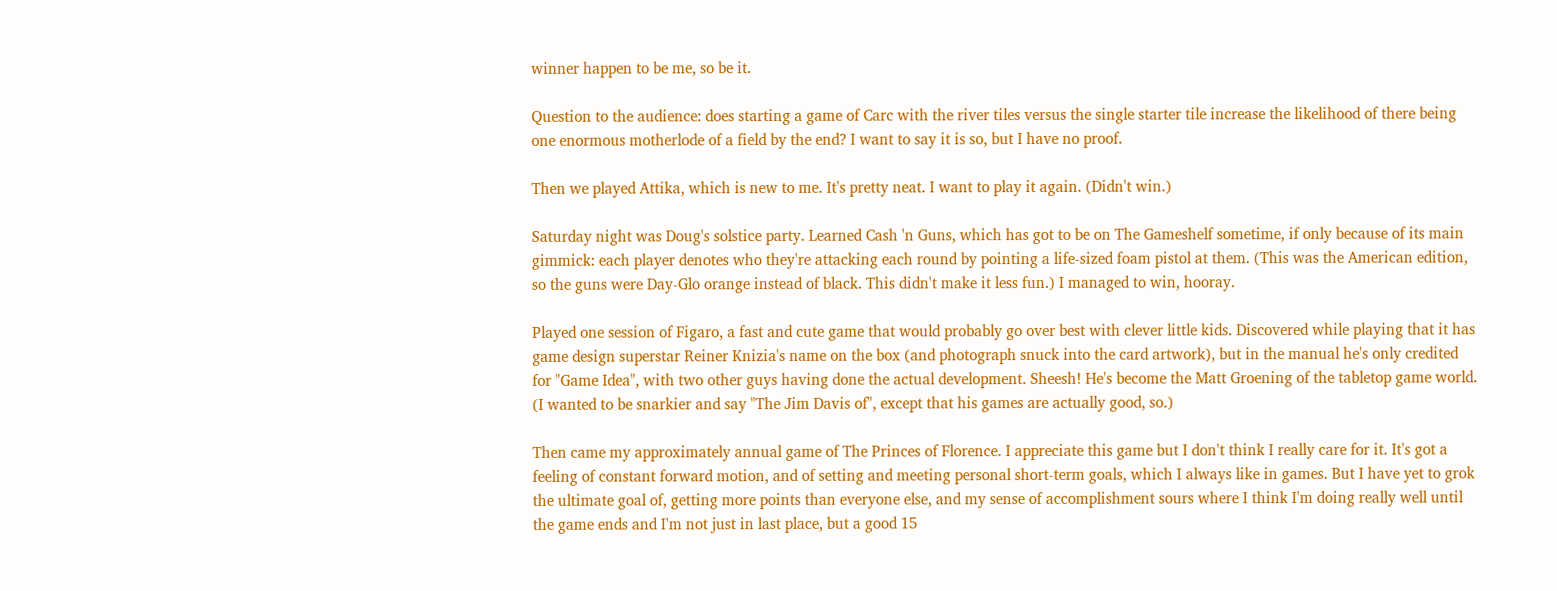winner happen to be me, so be it.

Question to the audience: does starting a game of Carc with the river tiles versus the single starter tile increase the likelihood of there being one enormous motherlode of a field by the end? I want to say it is so, but I have no proof.

Then we played Attika, which is new to me. It's pretty neat. I want to play it again. (Didn't win.)

Saturday night was Doug's solstice party. Learned Cash 'n Guns, which has got to be on The Gameshelf sometime, if only because of its main gimmick: each player denotes who they're attacking each round by pointing a life-sized foam pistol at them. (This was the American edition, so the guns were Day-Glo orange instead of black. This didn't make it less fun.) I managed to win, hooray.

Played one session of Figaro, a fast and cute game that would probably go over best with clever little kids. Discovered while playing that it has game design superstar Reiner Knizia's name on the box (and photograph snuck into the card artwork), but in the manual he's only credited for "Game Idea", with two other guys having done the actual development. Sheesh! He's become the Matt Groening of the tabletop game world. (I wanted to be snarkier and say "The Jim Davis of", except that his games are actually good, so.)

Then came my approximately annual game of The Princes of Florence. I appreciate this game but I don't think I really care for it. It's got a feeling of constant forward motion, and of setting and meeting personal short-term goals, which I always like in games. But I have yet to grok the ultimate goal of, getting more points than everyone else, and my sense of accomplishment sours where I think I'm doing really well until the game ends and I'm not just in last place, but a good 15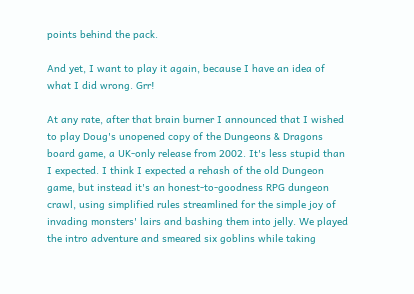points behind the pack.

And yet, I want to play it again, because I have an idea of what I did wrong. Grr!

At any rate, after that brain burner I announced that I wished to play Doug's unopened copy of the Dungeons & Dragons board game, a UK-only release from 2002. It's less stupid than I expected. I think I expected a rehash of the old Dungeon game, but instead it's an honest-to-goodness RPG dungeon crawl, using simplified rules streamlined for the simple joy of invading monsters' lairs and bashing them into jelly. We played the intro adventure and smeared six goblins while taking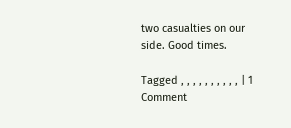two casualties on our side. Good times.

Tagged , , , , , , , , , , | 1 Comment